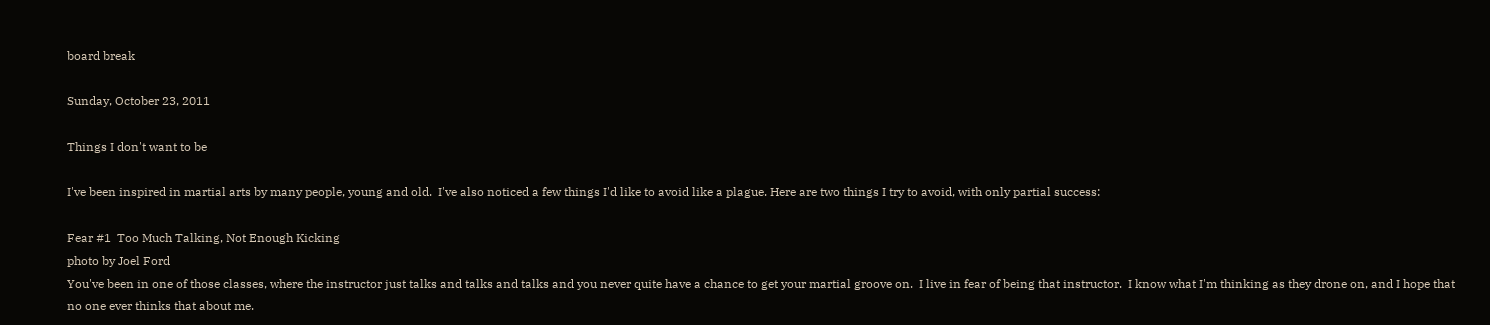board break

Sunday, October 23, 2011

Things I don't want to be

I've been inspired in martial arts by many people, young and old.  I've also noticed a few things I'd like to avoid like a plague. Here are two things I try to avoid, with only partial success:

Fear #1  Too Much Talking, Not Enough Kicking
photo by Joel Ford
You've been in one of those classes, where the instructor just talks and talks and talks and you never quite have a chance to get your martial groove on.  I live in fear of being that instructor.  I know what I'm thinking as they drone on, and I hope that no one ever thinks that about me.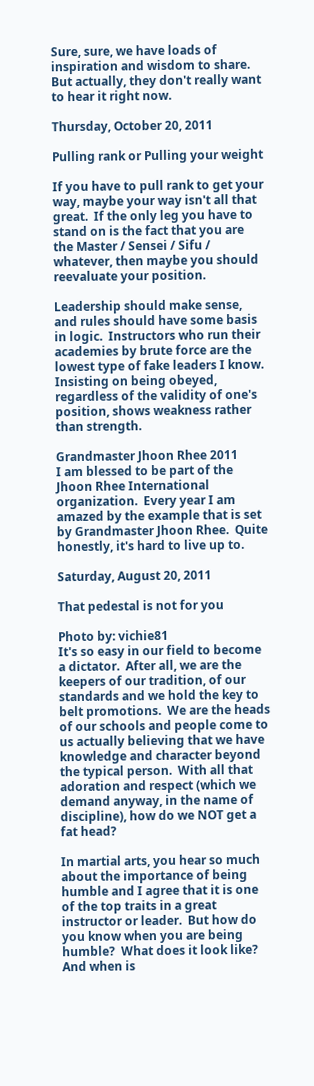Sure, sure, we have loads of inspiration and wisdom to share.  But actually, they don't really want to hear it right now.

Thursday, October 20, 2011

Pulling rank or Pulling your weight

If you have to pull rank to get your way, maybe your way isn't all that great.  If the only leg you have to stand on is the fact that you are the Master / Sensei / Sifu / whatever, then maybe you should reevaluate your position.

Leadership should make sense, and rules should have some basis in logic.  Instructors who run their academies by brute force are the lowest type of fake leaders I know.  Insisting on being obeyed, regardless of the validity of one's position, shows weakness rather than strength.

Grandmaster Jhoon Rhee 2011
I am blessed to be part of the Jhoon Rhee International organization.  Every year I am amazed by the example that is set by Grandmaster Jhoon Rhee.  Quite honestly, it's hard to live up to.

Saturday, August 20, 2011

That pedestal is not for you

Photo by: vichie81
It's so easy in our field to become a dictator.  After all, we are the keepers of our tradition, of our standards and we hold the key to belt promotions.  We are the heads of our schools and people come to us actually believing that we have knowledge and character beyond the typical person.  With all that adoration and respect (which we demand anyway, in the name of discipline), how do we NOT get a fat head?

In martial arts, you hear so much about the importance of being humble and I agree that it is one of the top traits in a great instructor or leader.  But how do you know when you are being humble?  What does it look like?  And when is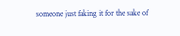someone just faking it for the sake of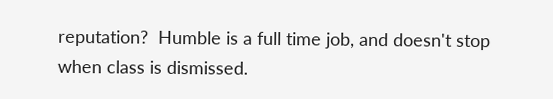reputation?  Humble is a full time job, and doesn't stop when class is dismissed.